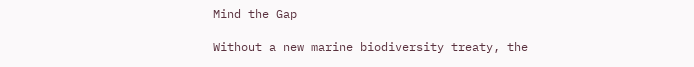Mind the Gap

Without a new marine biodiversity treaty, the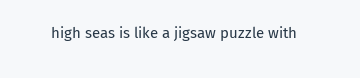high seas is like a jigsaw puzzle with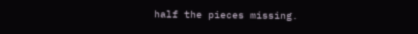half the pieces missing.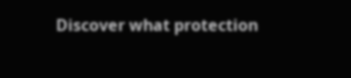Discover what protection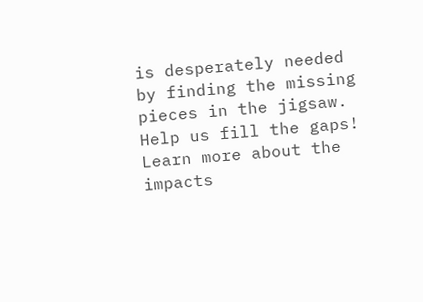is desperately needed by finding the missing pieces in the jigsaw. Help us fill the gaps!
Learn more about the impacts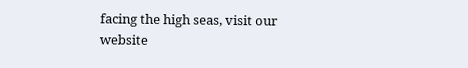facing the high seas, visit our website